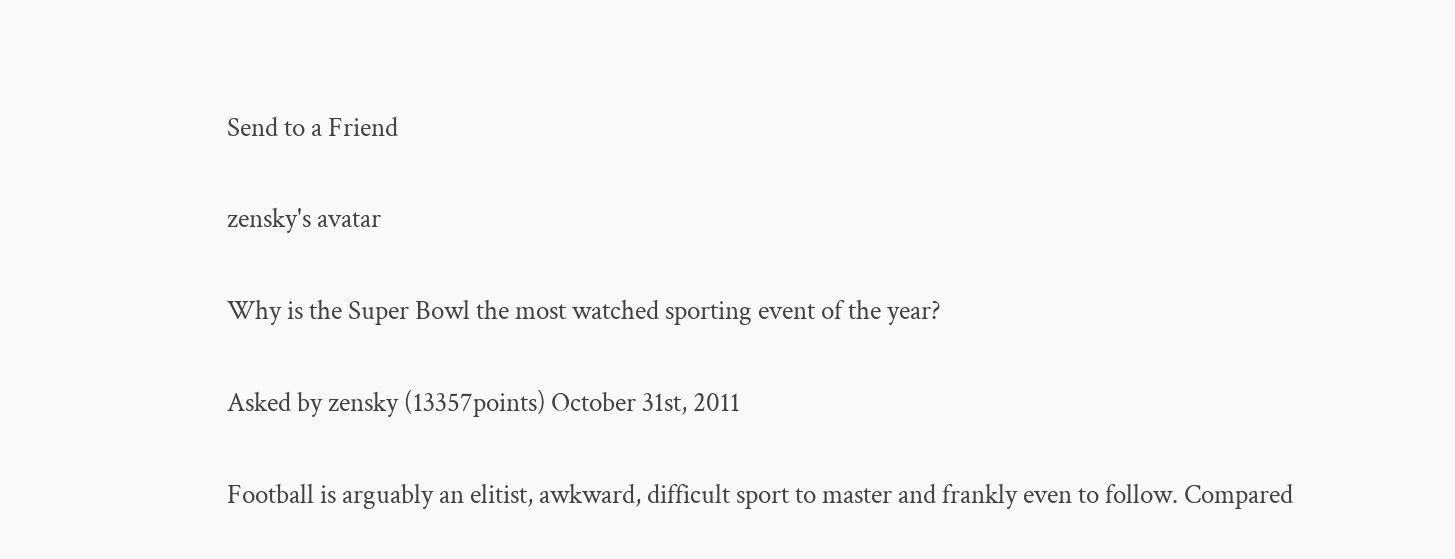Send to a Friend

zensky's avatar

Why is the Super Bowl the most watched sporting event of the year?

Asked by zensky (13357points) October 31st, 2011

Football is arguably an elitist, awkward, difficult sport to master and frankly even to follow. Compared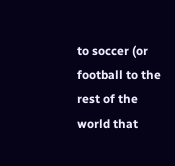to soccer (or football to the rest of the world that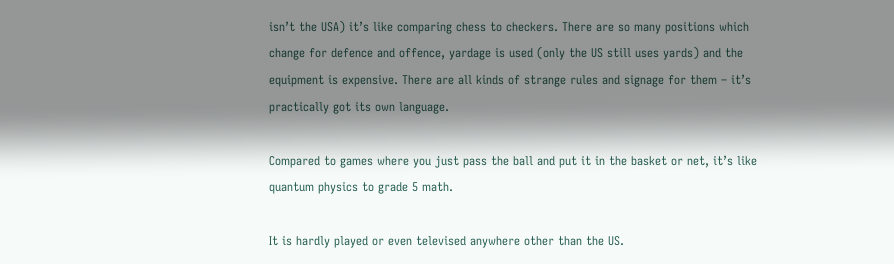isn’t the USA) it’s like comparing chess to checkers. There are so many positions which change for defence and offence, yardage is used (only the US still uses yards) and the equipment is expensive. There are all kinds of strange rules and signage for them – it’s practically got its own language.

Compared to games where you just pass the ball and put it in the basket or net, it’s like quantum physics to grade 5 math.

It is hardly played or even televised anywhere other than the US.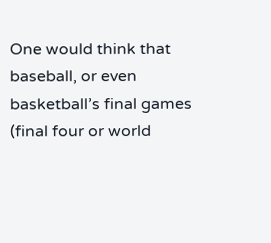One would think that baseball, or even basketball’s final games (final four or world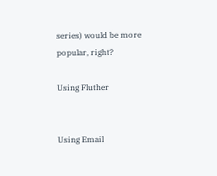series) would be more popular, right?

Using Fluther


Using Email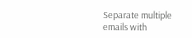Separate multiple emails with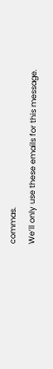commas.
We’ll only use these emails for this message.